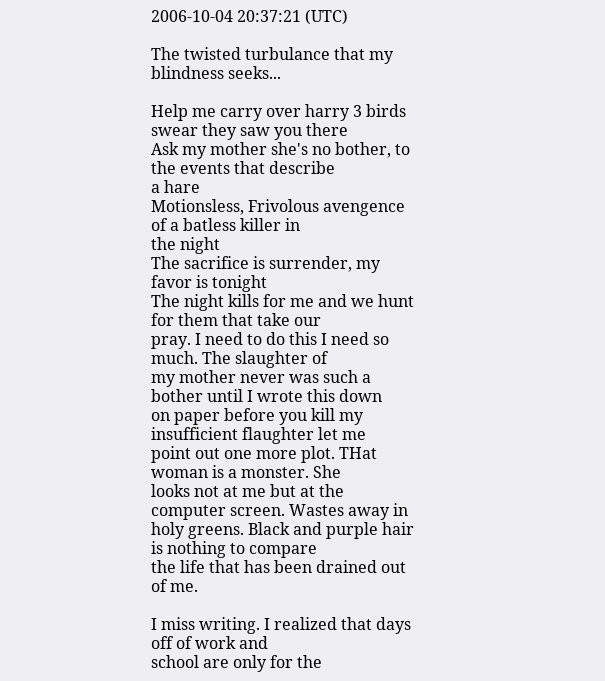2006-10-04 20:37:21 (UTC)

The twisted turbulance that my blindness seeks...

Help me carry over harry 3 birds swear they saw you there
Ask my mother she's no bother, to the events that describe
a hare
Motionsless, Frivolous avengence of a batless killer in
the night
The sacrifice is surrender, my favor is tonight
The night kills for me and we hunt for them that take our
pray. I need to do this I need so much. The slaughter of
my mother never was such a bother until I wrote this down
on paper before you kill my insufficient flaughter let me
point out one more plot. THat woman is a monster. She
looks not at me but at the computer screen. Wastes away in
holy greens. Black and purple hair is nothing to compare
the life that has been drained out of me.

I miss writing. I realized that days off of work and
school are only for the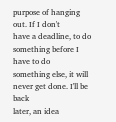purpose of hanging out. If I don't
have a deadline, to do something before I have to do
something else, it will never get done. I'll be back
later, an idea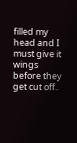filled my head and I must give it wings
before they get cut off..